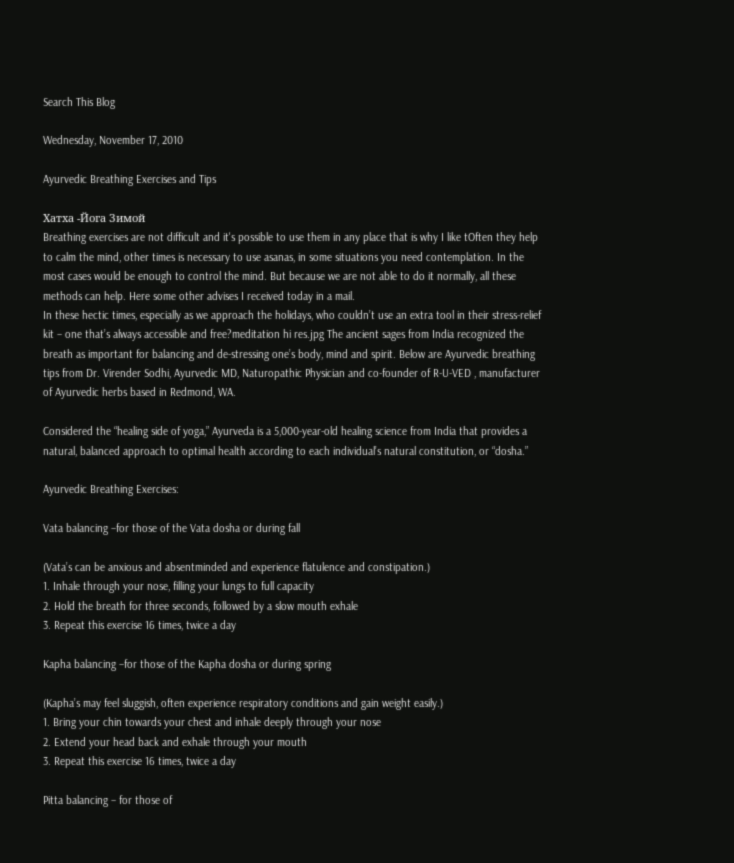Search This Blog

Wednesday, November 17, 2010

Ayurvedic Breathing Exercises and Tips

Хатха -Йога Зимой
Breathing exercises are not difficult and it's possible to use them in any place that is why I like tOften they help to calm the mind, other times is necessary to use asanas, in some situations you need contemplation. In the most cases would be enough to control the mind. But because we are not able to do it normally, all these methods can help. Here some other advises I received today in a mail.
In these hectic times, especially as we approach the holidays, who couldn’t use an extra tool in their stress-relief kit – one that’s always accessible and free?meditation hi res.jpg The ancient sages from India recognized the breath as important for balancing and de-stressing one’s body, mind and spirit. Below are Ayurvedic breathing tips from Dr. Virender Sodhi, Ayurvedic MD, Naturopathic Physician and co-founder of R-U-VED , manufacturer of Ayurvedic herbs based in Redmond, WA.

Considered the “healing side of yoga,” Ayurveda is a 5,000-year-old healing science from India that provides a natural, balanced approach to optimal health according to each individual’s natural constitution, or “dosha.”

Ayurvedic Breathing Exercises:

Vata balancing –for those of the Vata dosha or during fall

(Vata’s can be anxious and absentminded and experience flatulence and constipation.)
1. Inhale through your nose, filling your lungs to full capacity
2. Hold the breath for three seconds, followed by a slow mouth exhale
3. Repeat this exercise 16 times, twice a day

Kapha balancing –for those of the Kapha dosha or during spring

(Kapha’s may feel sluggish, often experience respiratory conditions and gain weight easily.)
1. Bring your chin towards your chest and inhale deeply through your nose
2. Extend your head back and exhale through your mouth
3. Repeat this exercise 16 times, twice a day

Pitta balancing – for those of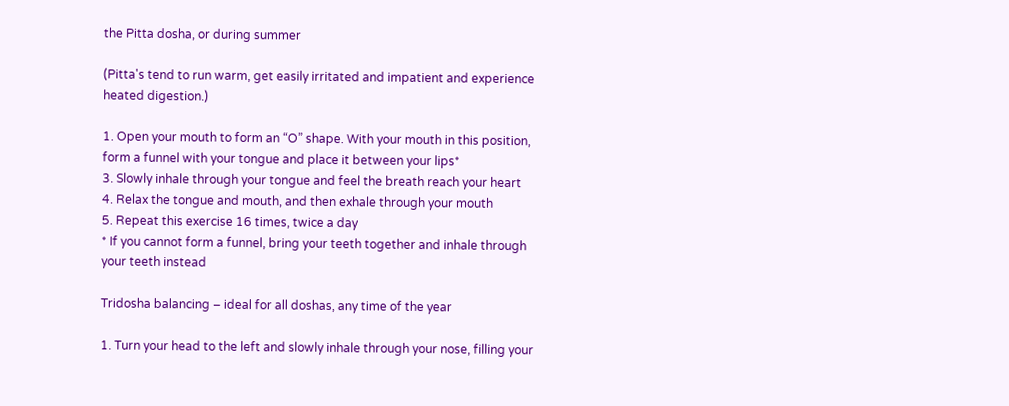the Pitta dosha, or during summer

(Pitta's tend to run warm, get easily irritated and impatient and experience heated digestion.)

1. Open your mouth to form an “O” shape. With your mouth in this position, form a funnel with your tongue and place it between your lips*
3. Slowly inhale through your tongue and feel the breath reach your heart
4. Relax the tongue and mouth, and then exhale through your mouth
5. Repeat this exercise 16 times, twice a day
* If you cannot form a funnel, bring your teeth together and inhale through your teeth instead

Tridosha balancing – ideal for all doshas, any time of the year

1. Turn your head to the left and slowly inhale through your nose, filling your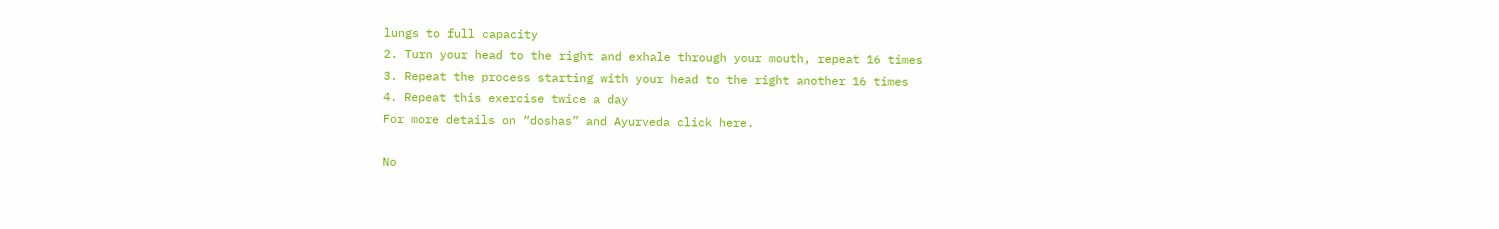lungs to full capacity
2. Turn your head to the right and exhale through your mouth, repeat 16 times
3. Repeat the process starting with your head to the right another 16 times
4. Repeat this exercise twice a day
For more details on “doshas” and Ayurveda click here.

No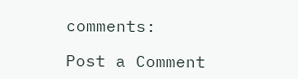comments:

Post a Comment